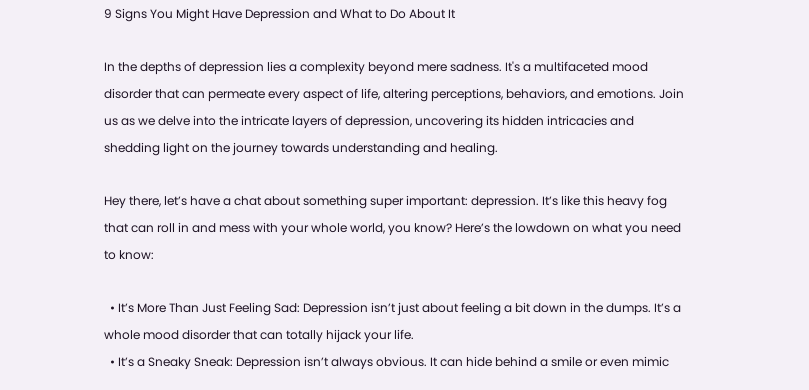9 Signs You Might Have Depression and What to Do About It

In the depths of depression lies a complexity beyond mere sadness. It's a multifaceted mood disorder that can permeate every aspect of life, altering perceptions, behaviors, and emotions. Join us as we delve into the intricate layers of depression, uncovering its hidden intricacies and shedding light on the journey towards understanding and healing.

Hey there, let’s have a chat about something super important: depression. It’s like this heavy fog that can roll in and mess with your whole world, you know? Here’s the lowdown on what you need to know:

  • It’s More Than Just Feeling Sad: Depression isn’t just about feeling a bit down in the dumps. It’s a whole mood disorder that can totally hijack your life.
  • It’s a Sneaky Sneak: Depression isn’t always obvious. It can hide behind a smile or even mimic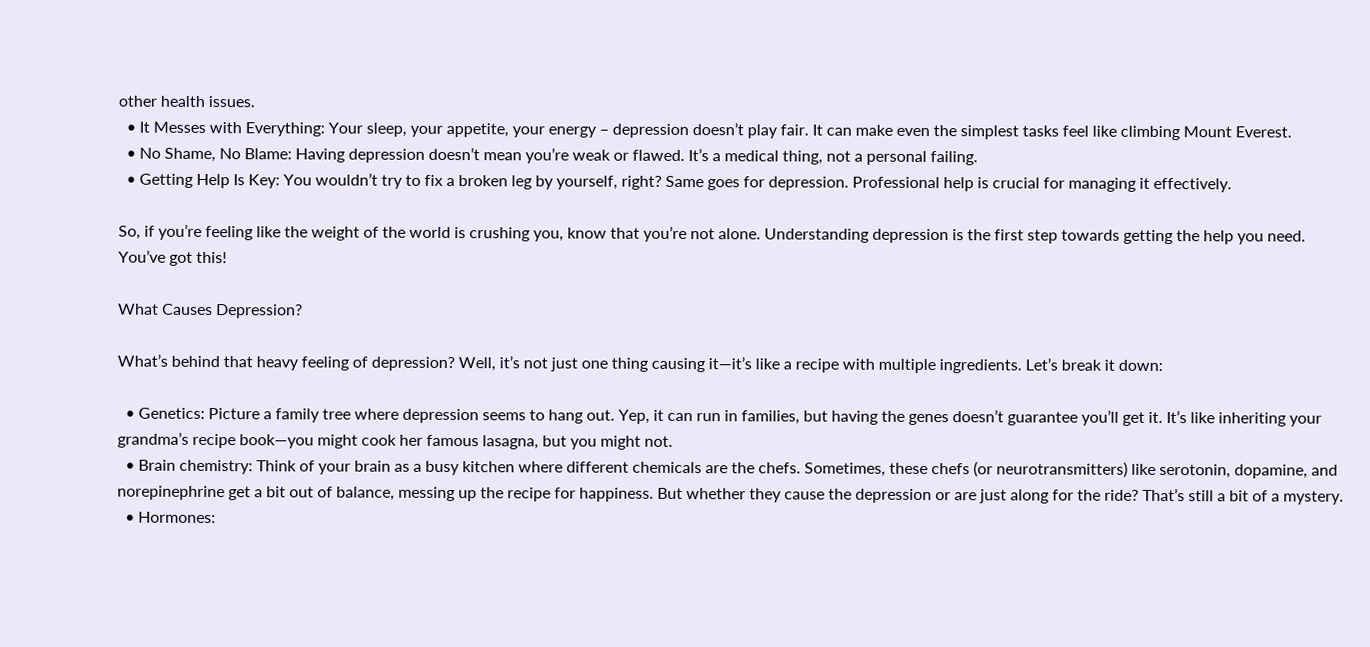other health issues.
  • It Messes with Everything: Your sleep, your appetite, your energy – depression doesn’t play fair. It can make even the simplest tasks feel like climbing Mount Everest.
  • No Shame, No Blame: Having depression doesn’t mean you’re weak or flawed. It’s a medical thing, not a personal failing.
  • Getting Help Is Key: You wouldn’t try to fix a broken leg by yourself, right? Same goes for depression. Professional help is crucial for managing it effectively.

So, if you’re feeling like the weight of the world is crushing you, know that you’re not alone. Understanding depression is the first step towards getting the help you need. You’ve got this!

What Causes Depression?

What’s behind that heavy feeling of depression? Well, it’s not just one thing causing it—it’s like a recipe with multiple ingredients. Let’s break it down:

  • Genetics: Picture a family tree where depression seems to hang out. Yep, it can run in families, but having the genes doesn’t guarantee you’ll get it. It’s like inheriting your grandma’s recipe book—you might cook her famous lasagna, but you might not.
  • Brain chemistry: Think of your brain as a busy kitchen where different chemicals are the chefs. Sometimes, these chefs (or neurotransmitters) like serotonin, dopamine, and norepinephrine get a bit out of balance, messing up the recipe for happiness. But whether they cause the depression or are just along for the ride? That’s still a bit of a mystery.
  • Hormones: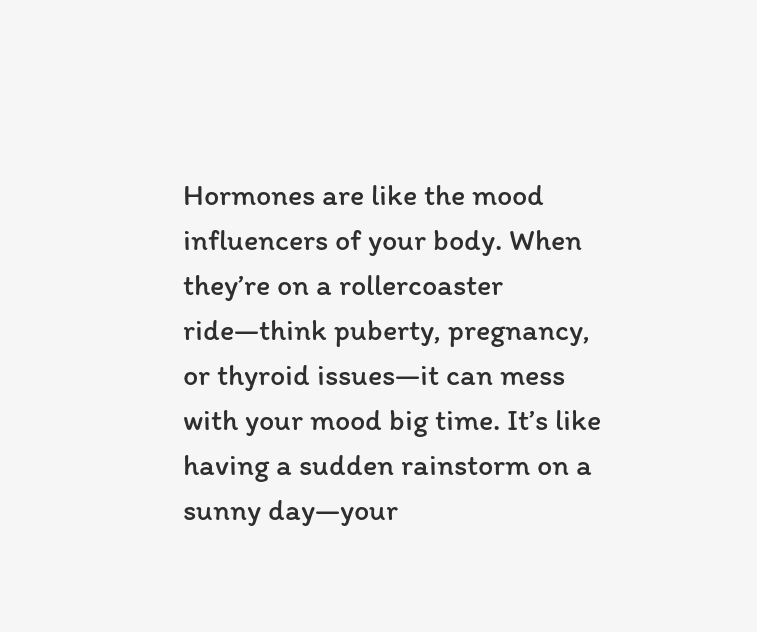Hormones are like the mood influencers of your body. When they’re on a rollercoaster ride—think puberty, pregnancy, or thyroid issues—it can mess with your mood big time. It’s like having a sudden rainstorm on a sunny day—your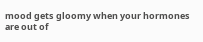mood gets gloomy when your hormones are out of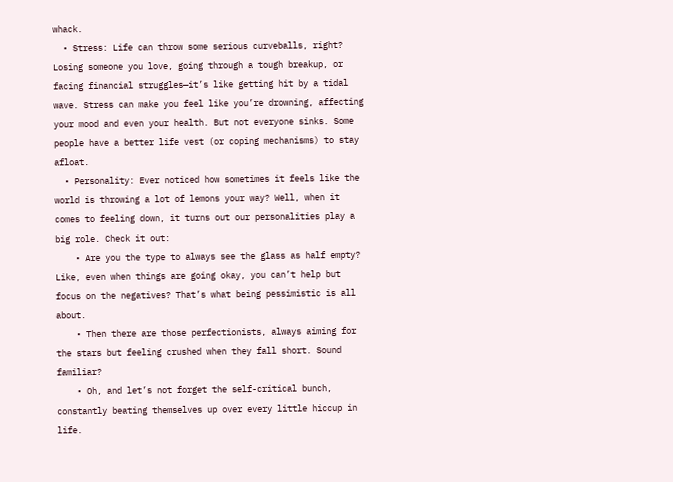whack.
  • Stress: Life can throw some serious curveballs, right? Losing someone you love, going through a tough breakup, or facing financial struggles—it’s like getting hit by a tidal wave. Stress can make you feel like you’re drowning, affecting your mood and even your health. But not everyone sinks. Some people have a better life vest (or coping mechanisms) to stay afloat.
  • Personality: Ever noticed how sometimes it feels like the world is throwing a lot of lemons your way? Well, when it comes to feeling down, it turns out our personalities play a big role. Check it out:
    • Are you the type to always see the glass as half empty? Like, even when things are going okay, you can’t help but focus on the negatives? That’s what being pessimistic is all about.
    • Then there are those perfectionists, always aiming for the stars but feeling crushed when they fall short. Sound familiar?
    • Oh, and let’s not forget the self-critical bunch, constantly beating themselves up over every little hiccup in life.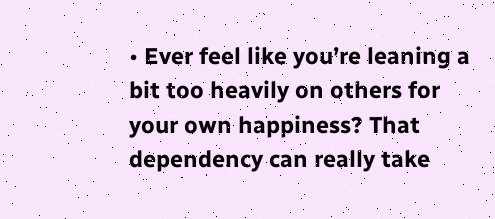• Ever feel like you’re leaning a bit too heavily on others for your own happiness? That dependency can really take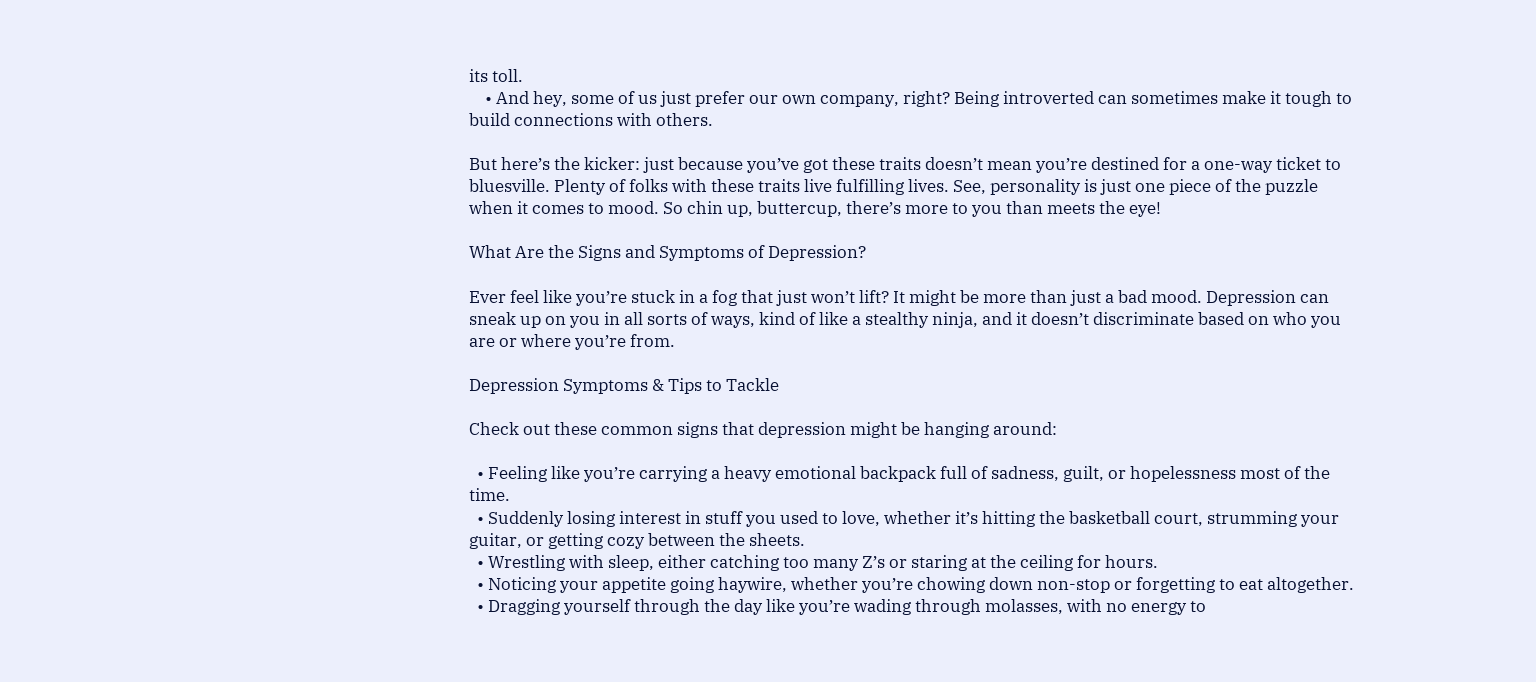its toll.
    • And hey, some of us just prefer our own company, right? Being introverted can sometimes make it tough to build connections with others.

But here’s the kicker: just because you’ve got these traits doesn’t mean you’re destined for a one-way ticket to bluesville. Plenty of folks with these traits live fulfilling lives. See, personality is just one piece of the puzzle when it comes to mood. So chin up, buttercup, there’s more to you than meets the eye!

What Are the Signs and Symptoms of Depression?

Ever feel like you’re stuck in a fog that just won’t lift? It might be more than just a bad mood. Depression can sneak up on you in all sorts of ways, kind of like a stealthy ninja, and it doesn’t discriminate based on who you are or where you’re from.

Depression Symptoms & Tips to Tackle

Check out these common signs that depression might be hanging around:

  • Feeling like you’re carrying a heavy emotional backpack full of sadness, guilt, or hopelessness most of the time.
  • Suddenly losing interest in stuff you used to love, whether it’s hitting the basketball court, strumming your guitar, or getting cozy between the sheets.
  • Wrestling with sleep, either catching too many Z’s or staring at the ceiling for hours.
  • Noticing your appetite going haywire, whether you’re chowing down non-stop or forgetting to eat altogether.
  • Dragging yourself through the day like you’re wading through molasses, with no energy to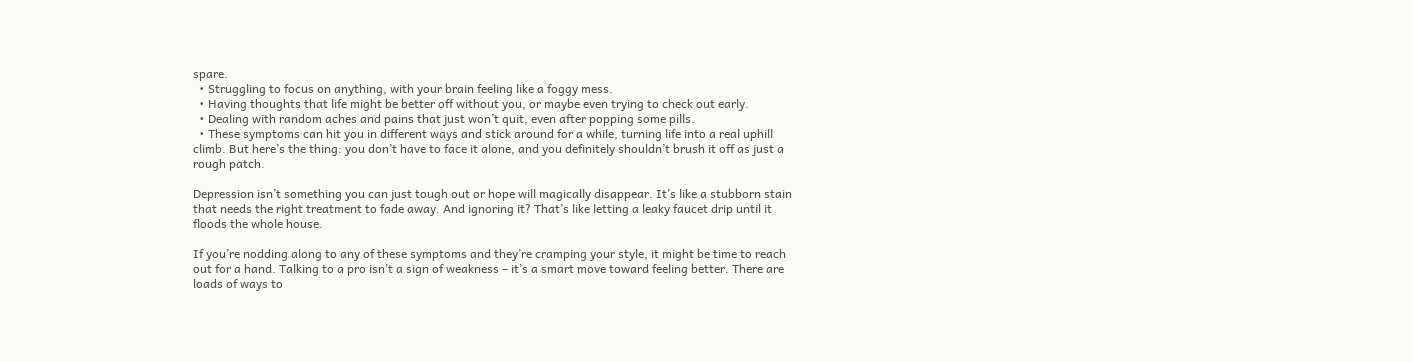spare.
  • Struggling to focus on anything, with your brain feeling like a foggy mess.
  • Having thoughts that life might be better off without you, or maybe even trying to check out early.
  • Dealing with random aches and pains that just won’t quit, even after popping some pills.
  • These symptoms can hit you in different ways and stick around for a while, turning life into a real uphill climb. But here’s the thing: you don’t have to face it alone, and you definitely shouldn’t brush it off as just a rough patch.

Depression isn’t something you can just tough out or hope will magically disappear. It’s like a stubborn stain that needs the right treatment to fade away. And ignoring it? That’s like letting a leaky faucet drip until it floods the whole house.

If you’re nodding along to any of these symptoms and they’re cramping your style, it might be time to reach out for a hand. Talking to a pro isn’t a sign of weakness – it’s a smart move toward feeling better. There are loads of ways to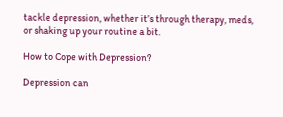tackle depression, whether it’s through therapy, meds, or shaking up your routine a bit.

How to Cope with Depression?

Depression can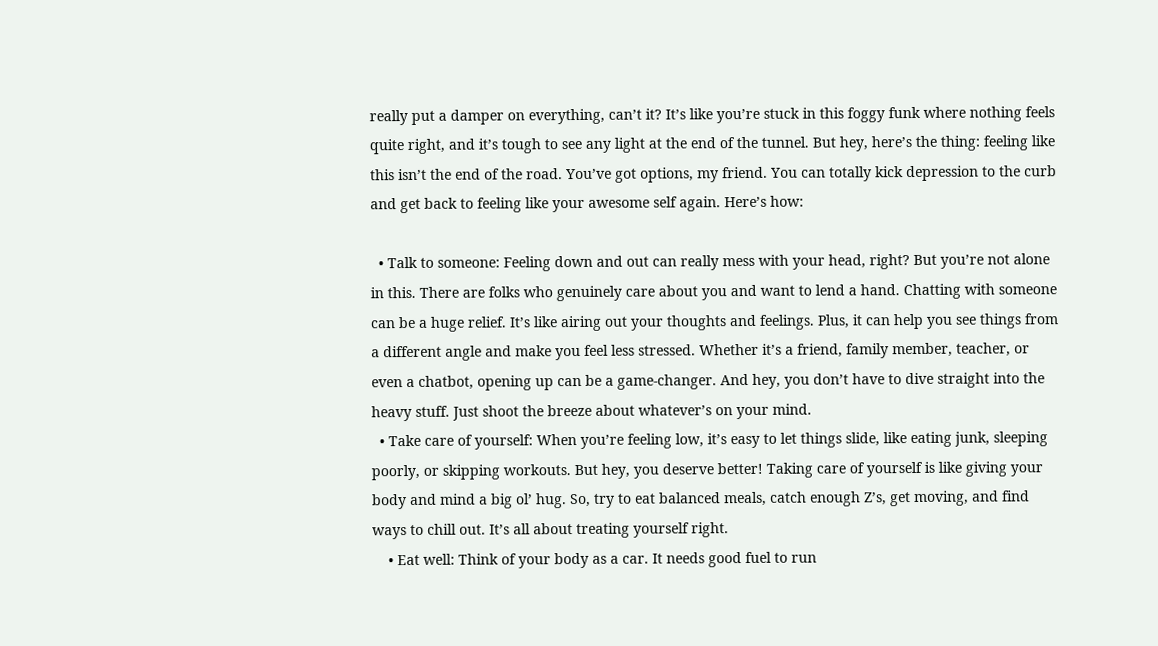really put a damper on everything, can’t it? It’s like you’re stuck in this foggy funk where nothing feels quite right, and it’s tough to see any light at the end of the tunnel. But hey, here’s the thing: feeling like this isn’t the end of the road. You’ve got options, my friend. You can totally kick depression to the curb and get back to feeling like your awesome self again. Here’s how:

  • Talk to someone: Feeling down and out can really mess with your head, right? But you’re not alone in this. There are folks who genuinely care about you and want to lend a hand. Chatting with someone can be a huge relief. It’s like airing out your thoughts and feelings. Plus, it can help you see things from a different angle and make you feel less stressed. Whether it’s a friend, family member, teacher, or even a chatbot, opening up can be a game-changer. And hey, you don’t have to dive straight into the heavy stuff. Just shoot the breeze about whatever’s on your mind.
  • Take care of yourself: When you’re feeling low, it’s easy to let things slide, like eating junk, sleeping poorly, or skipping workouts. But hey, you deserve better! Taking care of yourself is like giving your body and mind a big ol’ hug. So, try to eat balanced meals, catch enough Z’s, get moving, and find ways to chill out. It’s all about treating yourself right.
    • Eat well: Think of your body as a car. It needs good fuel to run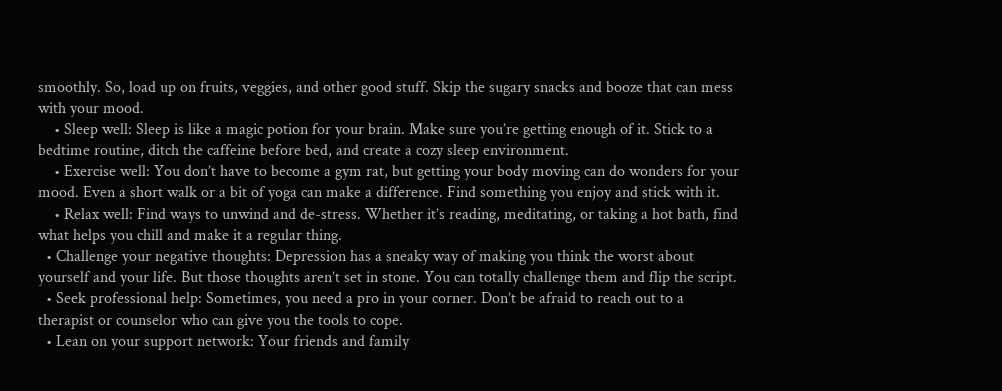smoothly. So, load up on fruits, veggies, and other good stuff. Skip the sugary snacks and booze that can mess with your mood.
    • Sleep well: Sleep is like a magic potion for your brain. Make sure you’re getting enough of it. Stick to a bedtime routine, ditch the caffeine before bed, and create a cozy sleep environment.
    • Exercise well: You don’t have to become a gym rat, but getting your body moving can do wonders for your mood. Even a short walk or a bit of yoga can make a difference. Find something you enjoy and stick with it.
    • Relax well: Find ways to unwind and de-stress. Whether it’s reading, meditating, or taking a hot bath, find what helps you chill and make it a regular thing.
  • Challenge your negative thoughts: Depression has a sneaky way of making you think the worst about yourself and your life. But those thoughts aren’t set in stone. You can totally challenge them and flip the script.
  • Seek professional help: Sometimes, you need a pro in your corner. Don’t be afraid to reach out to a therapist or counselor who can give you the tools to cope.
  • Lean on your support network: Your friends and family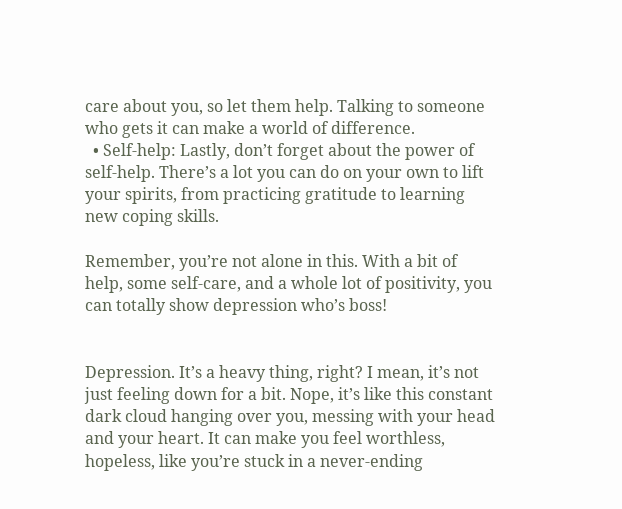care about you, so let them help. Talking to someone who gets it can make a world of difference.
  • Self-help: Lastly, don’t forget about the power of self-help. There’s a lot you can do on your own to lift your spirits, from practicing gratitude to learning new coping skills.

Remember, you’re not alone in this. With a bit of help, some self-care, and a whole lot of positivity, you can totally show depression who’s boss!


Depression. It’s a heavy thing, right? I mean, it’s not just feeling down for a bit. Nope, it’s like this constant dark cloud hanging over you, messing with your head and your heart. It can make you feel worthless, hopeless, like you’re stuck in a never-ending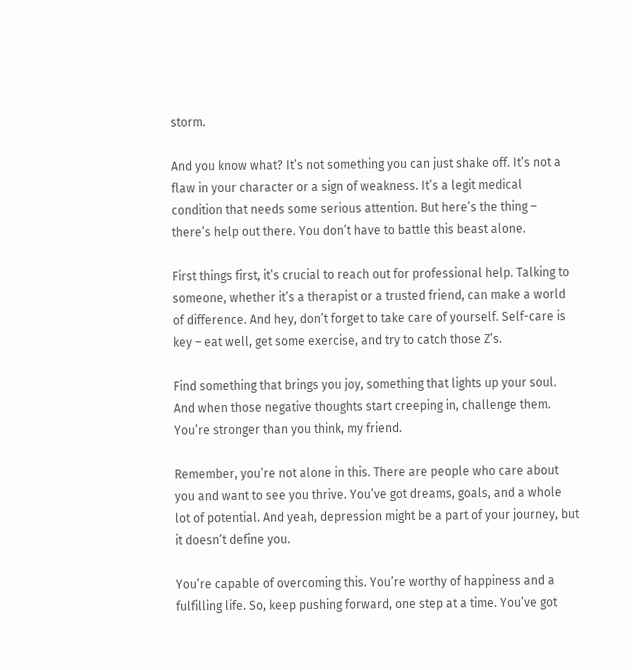storm.

And you know what? It’s not something you can just shake off. It’s not a flaw in your character or a sign of weakness. It’s a legit medical condition that needs some serious attention. But here’s the thing – there’s help out there. You don’t have to battle this beast alone.

First things first, it’s crucial to reach out for professional help. Talking to someone, whether it’s a therapist or a trusted friend, can make a world of difference. And hey, don’t forget to take care of yourself. Self-care is key – eat well, get some exercise, and try to catch those Z’s.

Find something that brings you joy, something that lights up your soul. And when those negative thoughts start creeping in, challenge them. You’re stronger than you think, my friend.

Remember, you’re not alone in this. There are people who care about you and want to see you thrive. You’ve got dreams, goals, and a whole lot of potential. And yeah, depression might be a part of your journey, but it doesn’t define you.

You’re capable of overcoming this. You’re worthy of happiness and a fulfilling life. So, keep pushing forward, one step at a time. You’ve got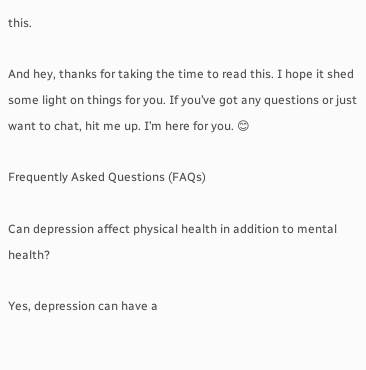this.

And hey, thanks for taking the time to read this. I hope it shed some light on things for you. If you’ve got any questions or just want to chat, hit me up. I’m here for you. 😊

Frequently Asked Questions (FAQs)

Can depression affect physical health in addition to mental health?

Yes, depression can have a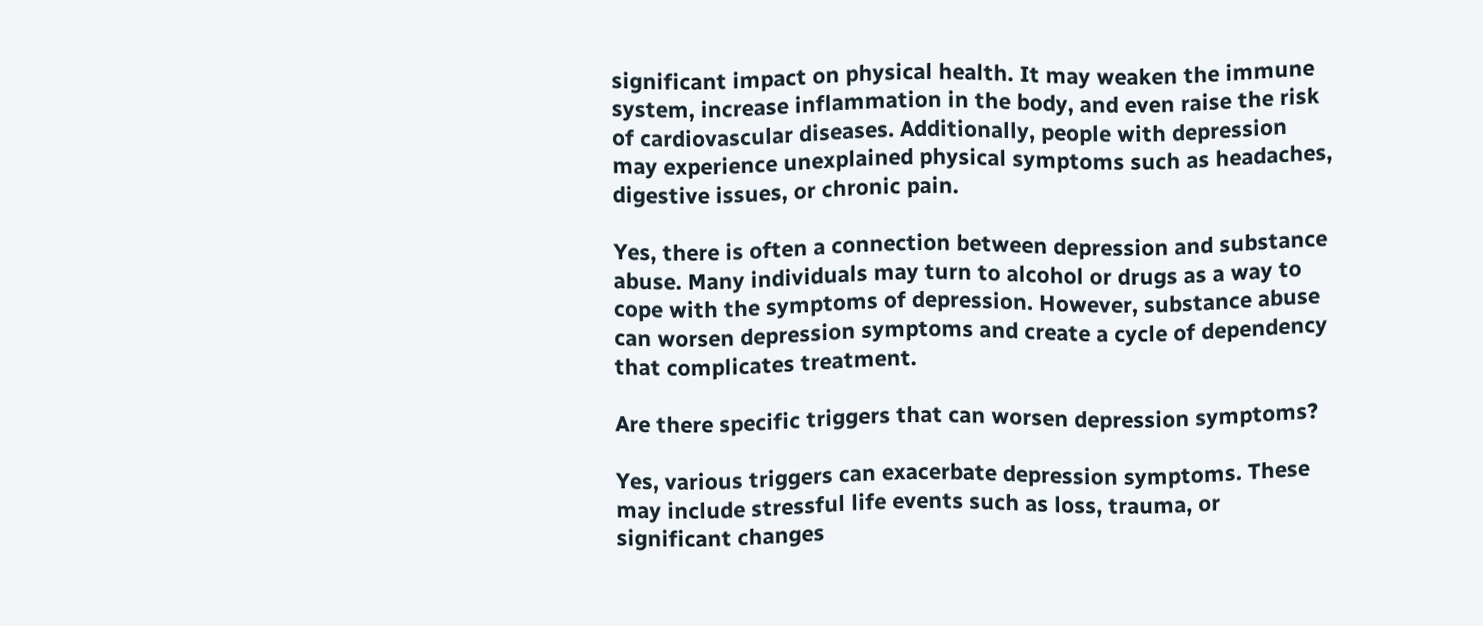significant impact on physical health. It may weaken the immune system, increase inflammation in the body, and even raise the risk of cardiovascular diseases. Additionally, people with depression may experience unexplained physical symptoms such as headaches, digestive issues, or chronic pain.

Yes, there is often a connection between depression and substance abuse. Many individuals may turn to alcohol or drugs as a way to cope with the symptoms of depression. However, substance abuse can worsen depression symptoms and create a cycle of dependency that complicates treatment.

Are there specific triggers that can worsen depression symptoms?

Yes, various triggers can exacerbate depression symptoms. These may include stressful life events such as loss, trauma, or significant changes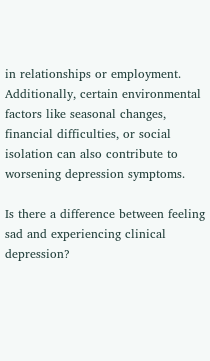in relationships or employment. Additionally, certain environmental factors like seasonal changes, financial difficulties, or social isolation can also contribute to worsening depression symptoms.

Is there a difference between feeling sad and experiencing clinical depression?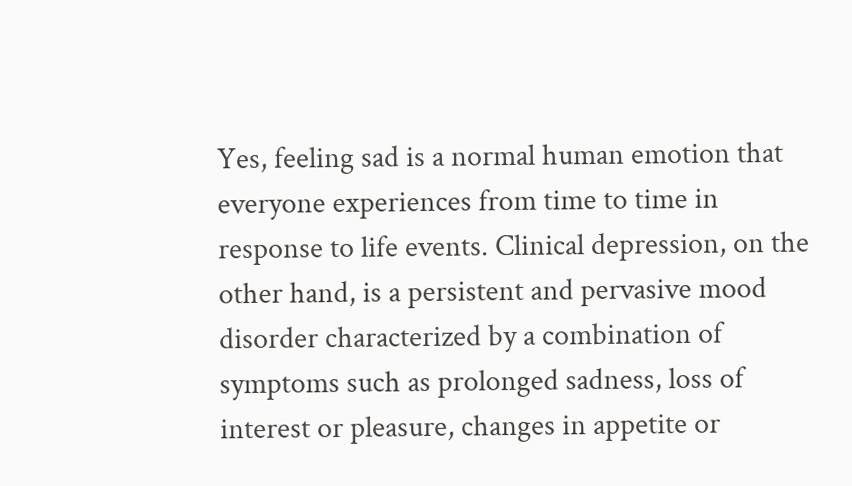Yes, feeling sad is a normal human emotion that everyone experiences from time to time in response to life events. Clinical depression, on the other hand, is a persistent and pervasive mood disorder characterized by a combination of symptoms such as prolonged sadness, loss of interest or pleasure, changes in appetite or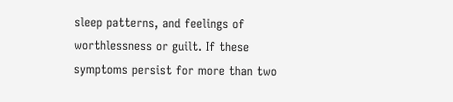sleep patterns, and feelings of worthlessness or guilt. If these symptoms persist for more than two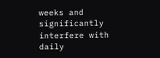weeks and significantly interfere with daily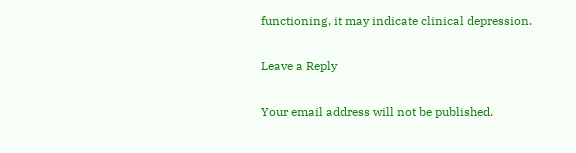functioning, it may indicate clinical depression.

Leave a Reply

Your email address will not be published.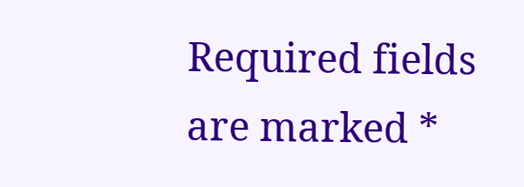Required fields are marked *